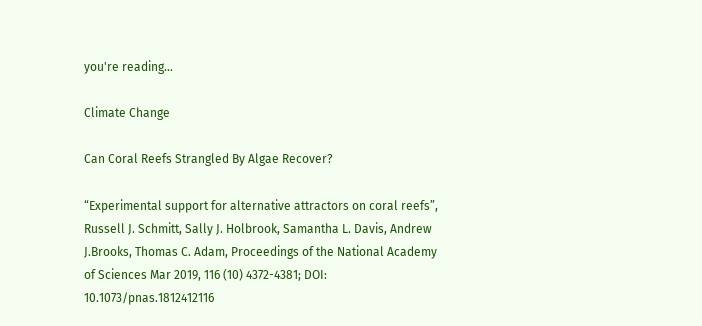you're reading...

Climate Change

Can Coral Reefs Strangled By Algae Recover?

“Experimental support for alternative attractors on coral reefs”, Russell J. Schmitt, Sally J. Holbrook, Samantha L. Davis, Andrew J.Brooks, Thomas C. Adam, Proceedings of the National Academy of Sciences Mar 2019, 116 (10) 4372-4381; DOI: 10.1073/pnas.1812412116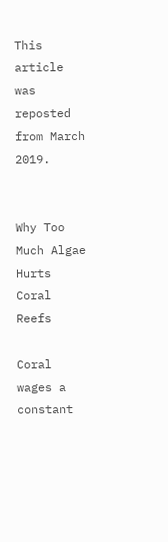This article was reposted from March 2019.


Why Too Much Algae Hurts Coral Reefs

Coral wages a constant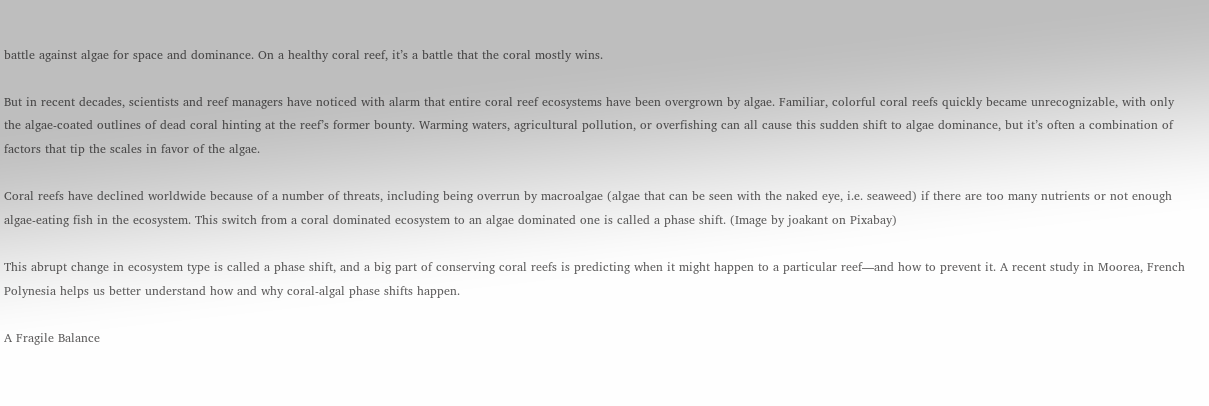battle against algae for space and dominance. On a healthy coral reef, it’s a battle that the coral mostly wins.

But in recent decades, scientists and reef managers have noticed with alarm that entire coral reef ecosystems have been overgrown by algae. Familiar, colorful coral reefs quickly became unrecognizable, with only the algae-coated outlines of dead coral hinting at the reef’s former bounty. Warming waters, agricultural pollution, or overfishing can all cause this sudden shift to algae dominance, but it’s often a combination of factors that tip the scales in favor of the algae.

Coral reefs have declined worldwide because of a number of threats, including being overrun by macroalgae (algae that can be seen with the naked eye, i.e. seaweed) if there are too many nutrients or not enough algae-eating fish in the ecosystem. This switch from a coral dominated ecosystem to an algae dominated one is called a phase shift. (Image by joakant on Pixabay)

This abrupt change in ecosystem type is called a phase shift, and a big part of conserving coral reefs is predicting when it might happen to a particular reef—and how to prevent it. A recent study in Moorea, French Polynesia helps us better understand how and why coral-algal phase shifts happen.

A Fragile Balance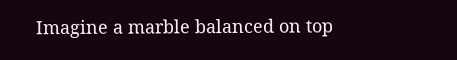Imagine a marble balanced on top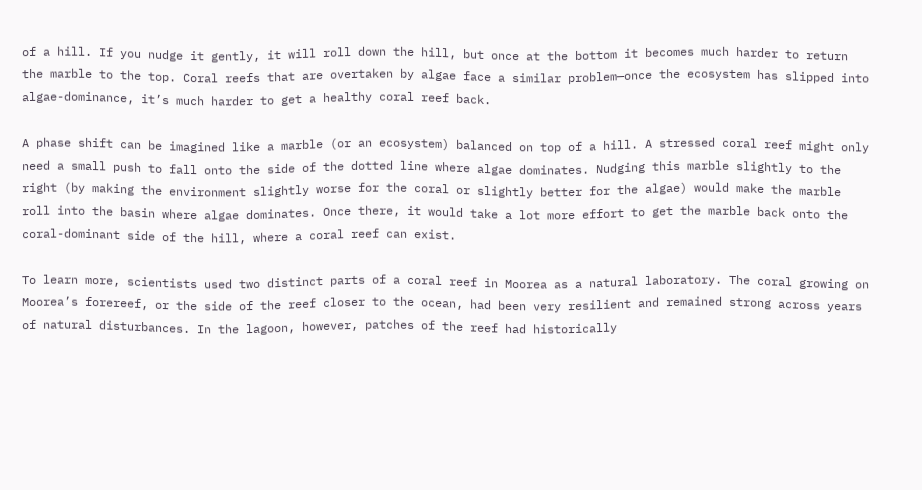of a hill. If you nudge it gently, it will roll down the hill, but once at the bottom it becomes much harder to return the marble to the top. Coral reefs that are overtaken by algae face a similar problem—once the ecosystem has slipped into algae-dominance, it’s much harder to get a healthy coral reef back.

A phase shift can be imagined like a marble (or an ecosystem) balanced on top of a hill. A stressed coral reef might only need a small push to fall onto the side of the dotted line where algae dominates. Nudging this marble slightly to the right (by making the environment slightly worse for the coral or slightly better for the algae) would make the marble roll into the basin where algae dominates. Once there, it would take a lot more effort to get the marble back onto the coral-dominant side of the hill, where a coral reef can exist.

To learn more, scientists used two distinct parts of a coral reef in Moorea as a natural laboratory. The coral growing on Moorea’s forereef, or the side of the reef closer to the ocean, had been very resilient and remained strong across years of natural disturbances. In the lagoon, however, patches of the reef had historically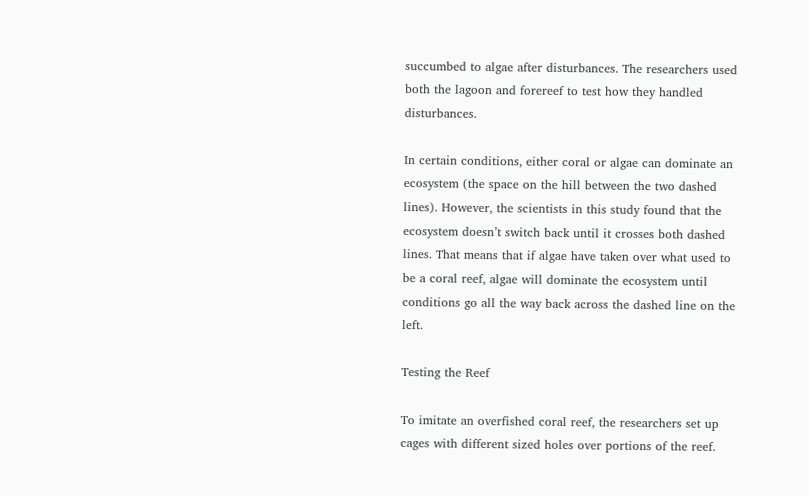succumbed to algae after disturbances. The researchers used both the lagoon and forereef to test how they handled disturbances.

In certain conditions, either coral or algae can dominate an ecosystem (the space on the hill between the two dashed lines). However, the scientists in this study found that the ecosystem doesn’t switch back until it crosses both dashed lines. That means that if algae have taken over what used to be a coral reef, algae will dominate the ecosystem until conditions go all the way back across the dashed line on the left.

Testing the Reef

To imitate an overfished coral reef, the researchers set up cages with different sized holes over portions of the reef.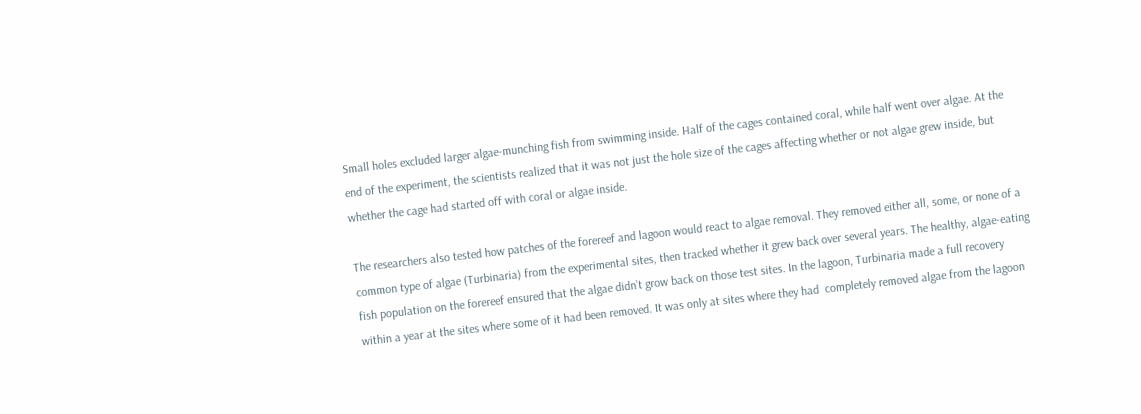Small holes excluded larger algae-munching fish from swimming inside. Half of the cages contained coral, while half went over algae. At the end of the experiment, the scientists realized that it was not just the hole size of the cages affecting whether or not algae grew inside, but whether the cage had started off with coral or algae inside.

The researchers also tested how patches of the forereef and lagoon would react to algae removal. They removed either all, some, or none of a common type of algae (Turbinaria) from the experimental sites, then tracked whether it grew back over several years. The healthy, algae-eating fish population on the forereef ensured that the algae didn’t grow back on those test sites. In the lagoon, Turbinaria made a full recovery within a year at the sites where some of it had been removed. It was only at sites where they had  completely removed algae from the lagoon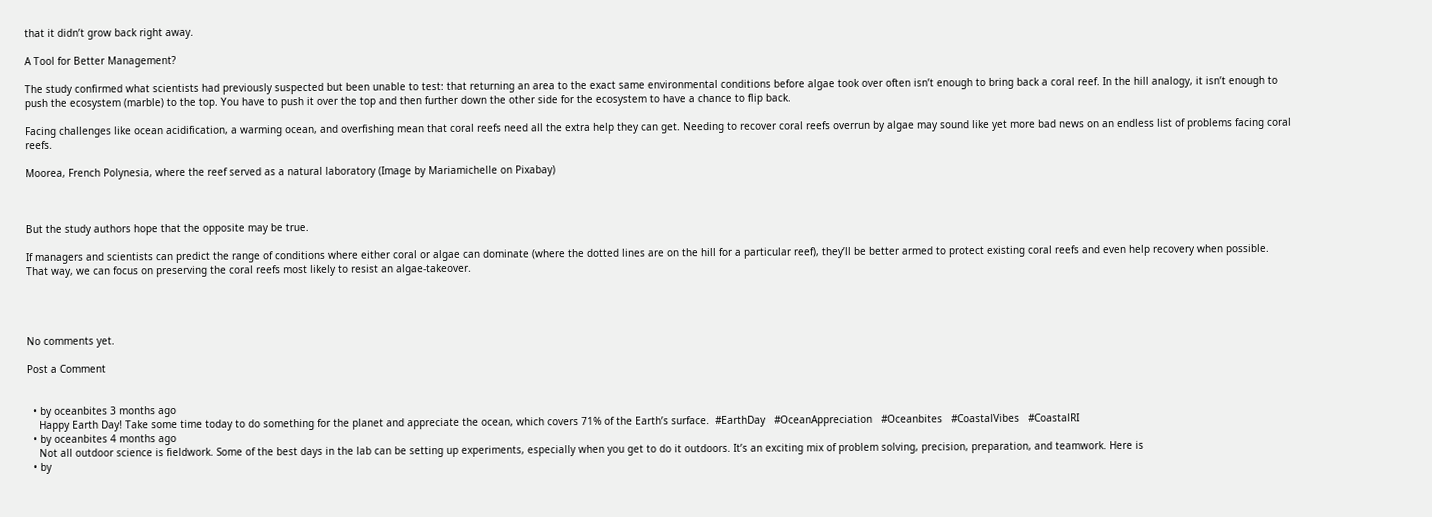that it didn’t grow back right away.

A Tool for Better Management?

The study confirmed what scientists had previously suspected but been unable to test: that returning an area to the exact same environmental conditions before algae took over often isn’t enough to bring back a coral reef. In the hill analogy, it isn’t enough to push the ecosystem (marble) to the top. You have to push it over the top and then further down the other side for the ecosystem to have a chance to flip back.

Facing challenges like ocean acidification, a warming ocean, and overfishing mean that coral reefs need all the extra help they can get. Needing to recover coral reefs overrun by algae may sound like yet more bad news on an endless list of problems facing coral reefs.

Moorea, French Polynesia, where the reef served as a natural laboratory (Image by Mariamichelle on Pixabay)



But the study authors hope that the opposite may be true.

If managers and scientists can predict the range of conditions where either coral or algae can dominate (where the dotted lines are on the hill for a particular reef), they’ll be better armed to protect existing coral reefs and even help recovery when possible. That way, we can focus on preserving the coral reefs most likely to resist an algae-takeover.




No comments yet.

Post a Comment


  • by oceanbites 3 months ago
    Happy Earth Day! Take some time today to do something for the planet and appreciate the ocean, which covers 71% of the Earth’s surface.  #EarthDay   #OceanAppreciation   #Oceanbites   #CoastalVibes   #CoastalRI
  • by oceanbites 4 months ago
    Not all outdoor science is fieldwork. Some of the best days in the lab can be setting up experiments, especially when you get to do it outdoors. It’s an exciting mix of problem solving, precision, preparation, and teamwork. Here is
  • by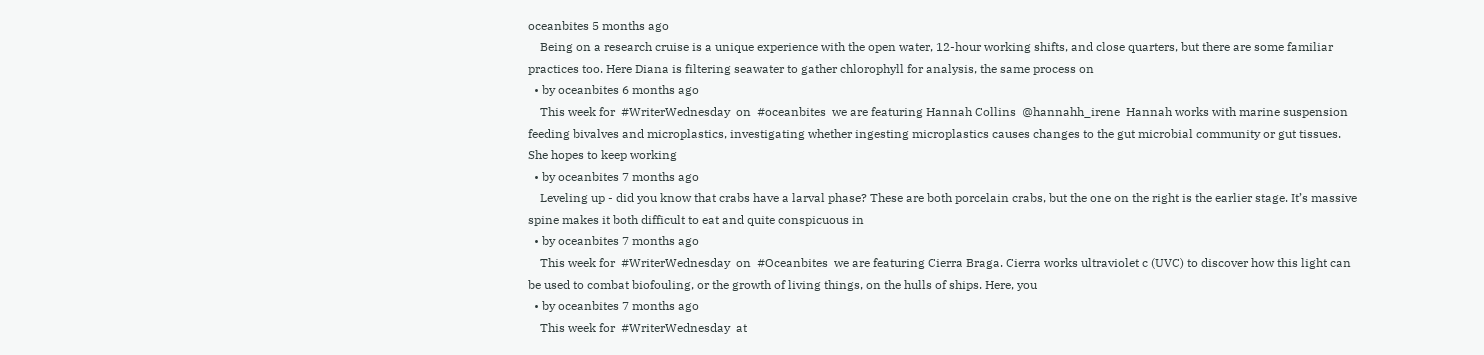oceanbites 5 months ago
    Being on a research cruise is a unique experience with the open water, 12-hour working shifts, and close quarters, but there are some familiar practices too. Here Diana is filtering seawater to gather chlorophyll for analysis, the same process on
  • by oceanbites 6 months ago
    This week for  #WriterWednesday  on  #oceanbites  we are featuring Hannah Collins  @hannahh_irene  Hannah works with marine suspension feeding bivalves and microplastics, investigating whether ingesting microplastics causes changes to the gut microbial community or gut tissues. She hopes to keep working
  • by oceanbites 7 months ago
    Leveling up - did you know that crabs have a larval phase? These are both porcelain crabs, but the one on the right is the earlier stage. It’s massive spine makes it both difficult to eat and quite conspicuous in
  • by oceanbites 7 months ago
    This week for  #WriterWednesday  on  #Oceanbites  we are featuring Cierra Braga. Cierra works ultraviolet c (UVC) to discover how this light can be used to combat biofouling, or the growth of living things, on the hulls of ships. Here, you
  • by oceanbites 7 months ago
    This week for  #WriterWednesday  at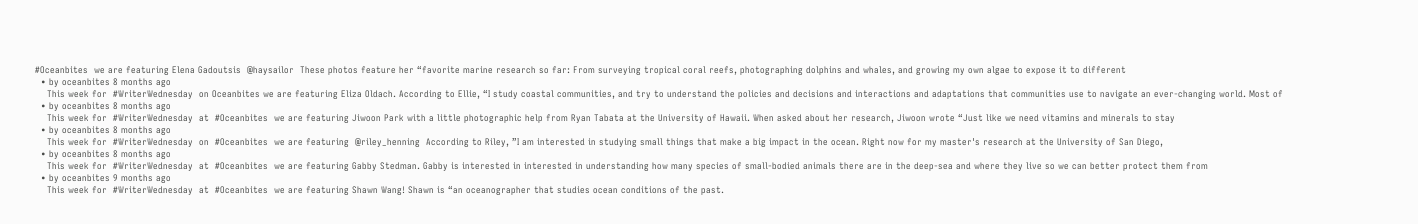#Oceanbites  we are featuring Elena Gadoutsis  @haysailor  These photos feature her “favorite marine research so far: From surveying tropical coral reefs, photographing dolphins and whales, and growing my own algae to expose it to different
  • by oceanbites 8 months ago
    This week for  #WriterWednesday  on Oceanbites we are featuring Eliza Oldach. According to Ellie, “I study coastal communities, and try to understand the policies and decisions and interactions and adaptations that communities use to navigate an ever-changing world. Most of
  • by oceanbites 8 months ago
    This week for  #WriterWednesday  at  #Oceanbites  we are featuring Jiwoon Park with a little photographic help from Ryan Tabata at the University of Hawaii. When asked about her research, Jiwoon wrote “Just like we need vitamins and minerals to stay
  • by oceanbites 8 months ago
    This week for  #WriterWednesday  on  #Oceanbites  we are featuring  @riley_henning  According to Riley, ”I am interested in studying small things that make a big impact in the ocean. Right now for my master's research at the University of San Diego,
  • by oceanbites 8 months ago
    This week for  #WriterWednesday  at  #Oceanbites  we are featuring Gabby Stedman. Gabby is interested in interested in understanding how many species of small-bodied animals there are in the deep-sea and where they live so we can better protect them from
  • by oceanbites 9 months ago
    This week for  #WriterWednesday  at  #Oceanbites  we are featuring Shawn Wang! Shawn is “an oceanographer that studies ocean conditions of the past.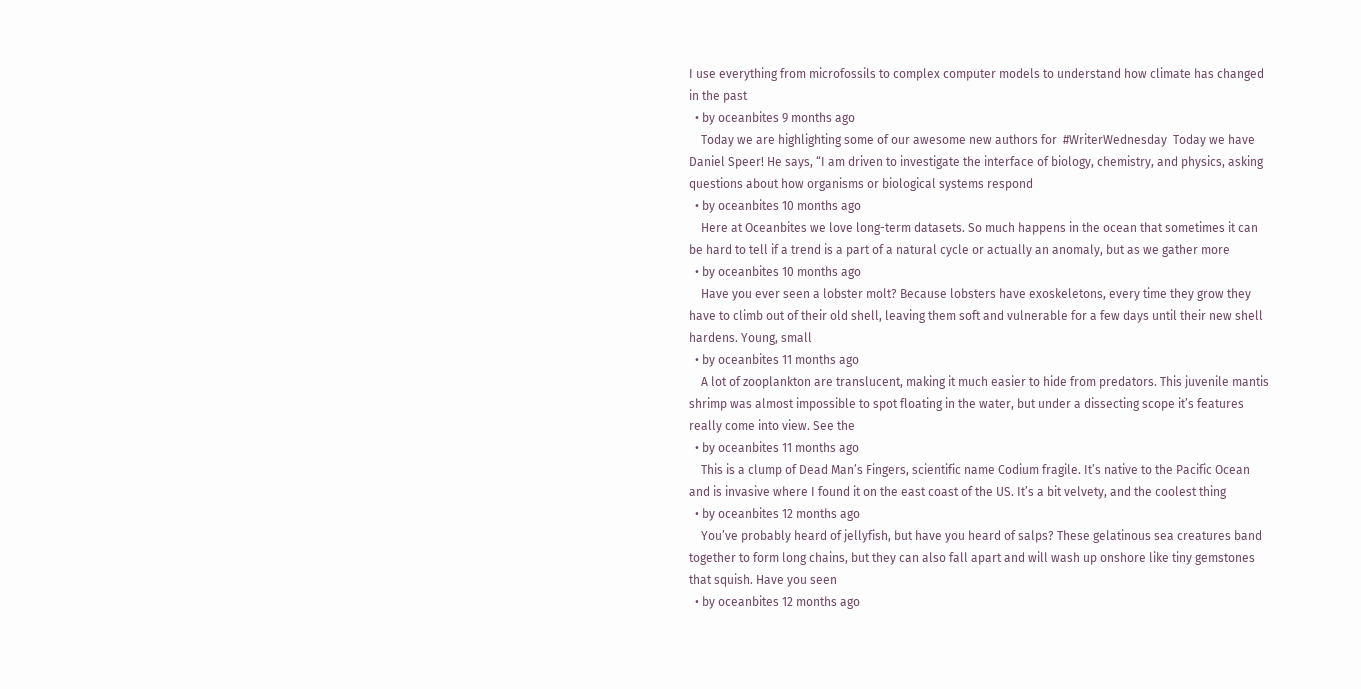I use everything from microfossils to complex computer models to understand how climate has changed in the past
  • by oceanbites 9 months ago
    Today we are highlighting some of our awesome new authors for  #WriterWednesday  Today we have Daniel Speer! He says, “I am driven to investigate the interface of biology, chemistry, and physics, asking questions about how organisms or biological systems respond
  • by oceanbites 10 months ago
    Here at Oceanbites we love long-term datasets. So much happens in the ocean that sometimes it can be hard to tell if a trend is a part of a natural cycle or actually an anomaly, but as we gather more
  • by oceanbites 10 months ago
    Have you ever seen a lobster molt? Because lobsters have exoskeletons, every time they grow they have to climb out of their old shell, leaving them soft and vulnerable for a few days until their new shell hardens. Young, small
  • by oceanbites 11 months ago
    A lot of zooplankton are translucent, making it much easier to hide from predators. This juvenile mantis shrimp was almost impossible to spot floating in the water, but under a dissecting scope it’s features really come into view. See the
  • by oceanbites 11 months ago
    This is a clump of Dead Man’s Fingers, scientific name Codium fragile. It’s native to the Pacific Ocean and is invasive where I found it on the east coast of the US. It’s a bit velvety, and the coolest thing
  • by oceanbites 12 months ago
    You’ve probably heard of jellyfish, but have you heard of salps? These gelatinous sea creatures band together to form long chains, but they can also fall apart and will wash up onshore like tiny gemstones that squish. Have you seen
  • by oceanbites 12 months ago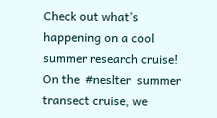Check out what’s happening on a cool summer research cruise! On the  #neslter  summer transect cruise, we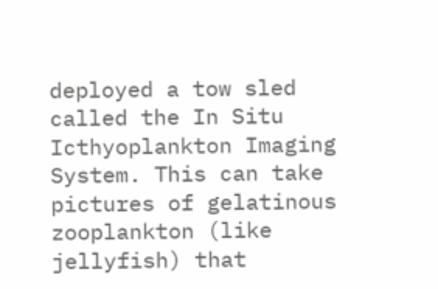deployed a tow sled called the In Situ Icthyoplankton Imaging System. This can take pictures of gelatinous zooplankton (like jellyfish) that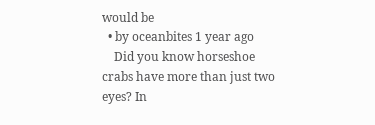would be
  • by oceanbites 1 year ago
    Did you know horseshoe crabs have more than just two eyes? In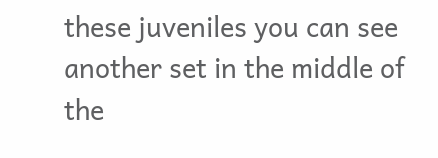these juveniles you can see another set in the middle of the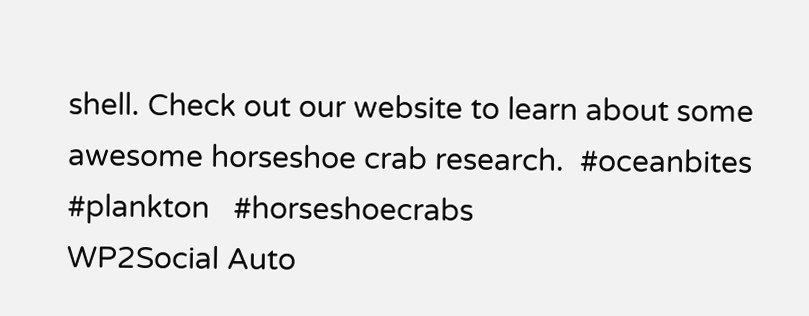shell. Check out our website to learn about some awesome horseshoe crab research.  #oceanbites   #plankton   #horseshoecrabs
WP2Social Auto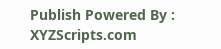Publish Powered By : XYZScripts.com